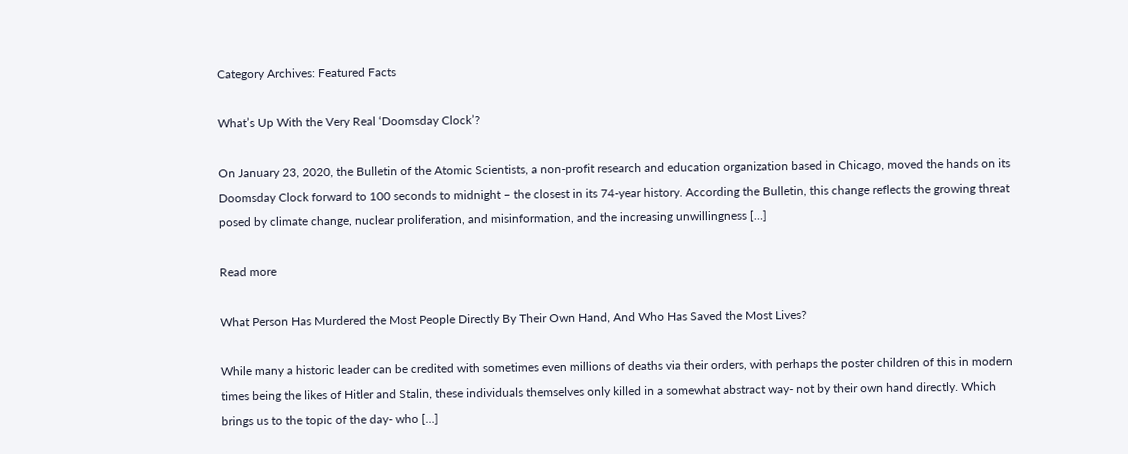Category Archives: Featured Facts

What’s Up With the Very Real ‘Doomsday Clock’?

On January 23, 2020, the Bulletin of the Atomic Scientists, a non-profit research and education organization based in Chicago, moved the hands on its Doomsday Clock forward to 100 seconds to midnight – the closest in its 74-year history. According the Bulletin, this change reflects the growing threat posed by climate change, nuclear proliferation, and misinformation, and the increasing unwillingness […]

Read more

What Person Has Murdered the Most People Directly By Their Own Hand, And Who Has Saved the Most Lives?

While many a historic leader can be credited with sometimes even millions of deaths via their orders, with perhaps the poster children of this in modern times being the likes of Hitler and Stalin, these individuals themselves only killed in a somewhat abstract way- not by their own hand directly. Which brings us to the topic of the day- who […]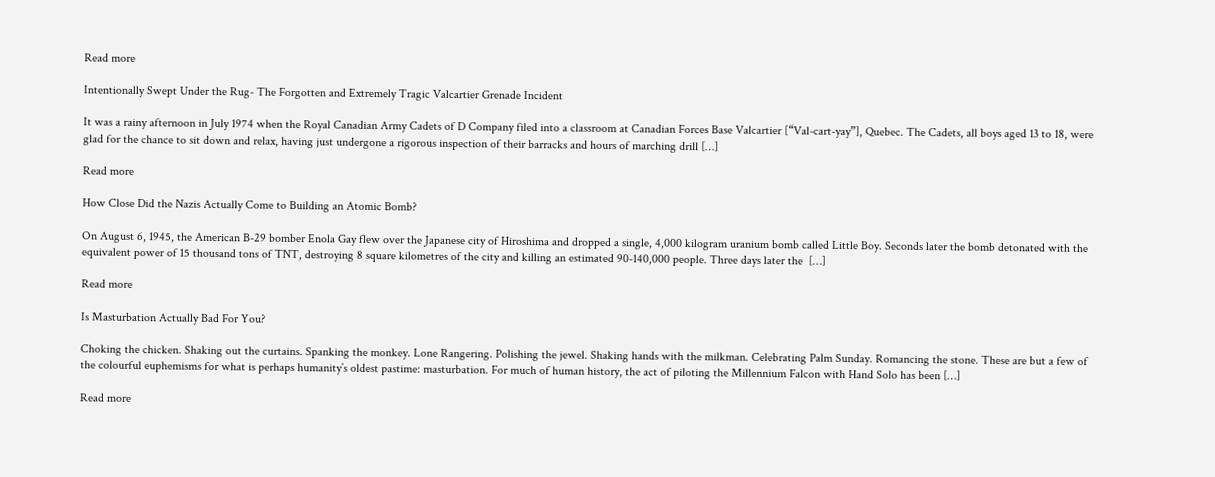Read more

Intentionally Swept Under the Rug- The Forgotten and Extremely Tragic Valcartier Grenade Incident

It was a rainy afternoon in July 1974 when the Royal Canadian Army Cadets of D Company filed into a classroom at Canadian Forces Base Valcartier [“Val-cart-yay”], Quebec. The Cadets, all boys aged 13 to 18, were glad for the chance to sit down and relax, having just undergone a rigorous inspection of their barracks and hours of marching drill […]

Read more

How Close Did the Nazis Actually Come to Building an Atomic Bomb?

On August 6, 1945, the American B-29 bomber Enola Gay flew over the Japanese city of Hiroshima and dropped a single, 4,000 kilogram uranium bomb called Little Boy. Seconds later the bomb detonated with the equivalent power of 15 thousand tons of TNT, destroying 8 square kilometres of the city and killing an estimated 90-140,000 people. Three days later the  […]

Read more

Is Masturbation Actually Bad For You?

Choking the chicken. Shaking out the curtains. Spanking the monkey. Lone Rangering. Polishing the jewel. Shaking hands with the milkman. Celebrating Palm Sunday. Romancing the stone. These are but a few of the colourful euphemisms for what is perhaps humanity’s oldest pastime: masturbation. For much of human history, the act of piloting the Millennium Falcon with Hand Solo has been […]

Read more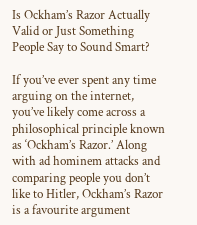Is Ockham’s Razor Actually Valid or Just Something People Say to Sound Smart?

If you’ve ever spent any time arguing on the internet, you’ve likely come across a philosophical principle known as ‘Ockham’s Razor.’ Along with ad hominem attacks and comparing people you don’t like to Hitler, Ockham’s Razor is a favourite argument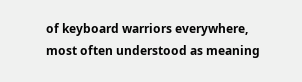of keyboard warriors everywhere, most often understood as meaning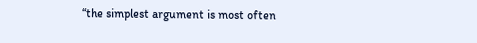“the simplest argument is most often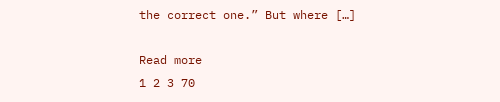the correct one.” But where […]

Read more
1 2 3 70